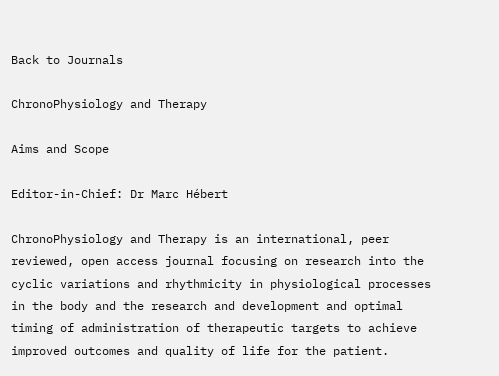Back to Journals

ChronoPhysiology and Therapy

Aims and Scope

Editor-in-Chief: Dr Marc Hébert

ChronoPhysiology and Therapy is an international, peer reviewed, open access journal focusing on research into the cyclic variations and rhythmicity in physiological processes in the body and the research and development and optimal timing of administration of therapeutic targets to achieve improved outcomes and quality of life for the patient.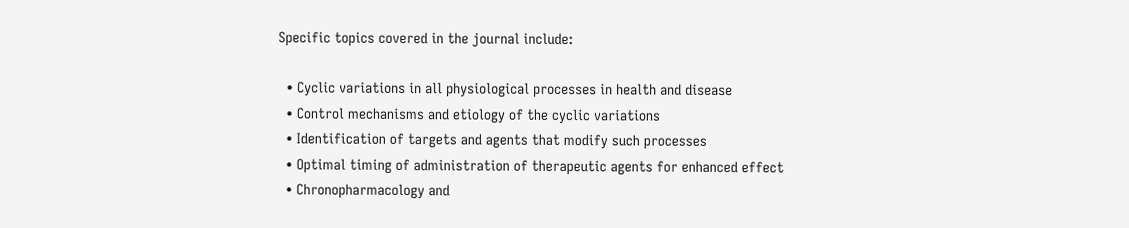Specific topics covered in the journal include:

  • Cyclic variations in all physiological processes in health and disease
  • Control mechanisms and etiology of the cyclic variations
  • Identification of targets and agents that modify such processes
  • Optimal timing of administration of therapeutic agents for enhanced effect
  • Chronopharmacology and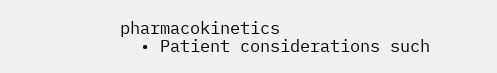pharmacokinetics
  • Patient considerations such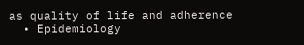as quality of life and adherence
  • Epidemiology